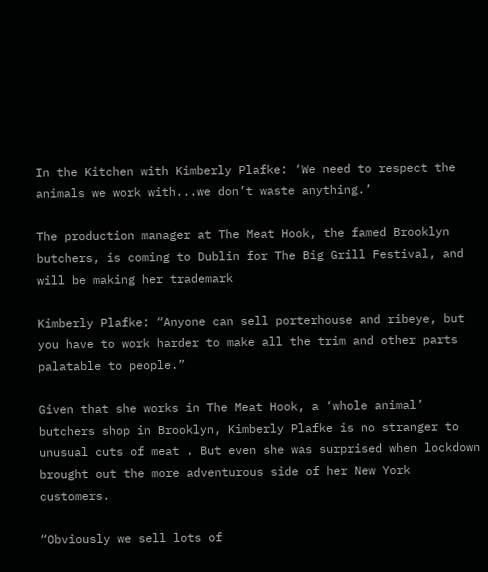In the Kitchen with Kimberly Plafke: ‘We need to respect the animals we work with...we don’t waste anything.’

The production manager at The Meat Hook, the famed Brooklyn butchers, is coming to Dublin for The Big Grill Festival, and will be making her trademark

Kimberly Plafke: “Anyone can sell porterhouse and ribeye, but you have to work harder to make all the trim and other parts palatable to people.”

Given that she works in The Meat Hook, a ‘whole animal’ butchers shop in Brooklyn, Kimberly Plafke is no stranger to unusual cuts of meat . But even she was surprised when lockdown brought out the more adventurous side of her New York customers.

“Obviously we sell lots of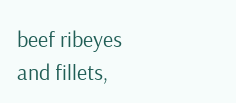beef ribeyes and fillets,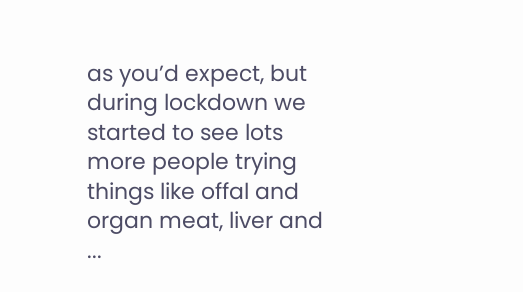as you’d expect, but during lockdown we started to see lots more people trying things like offal and organ meat, liver and ...